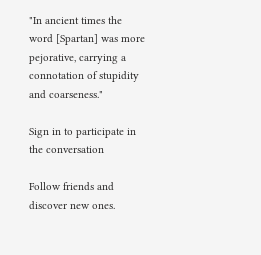"In ancient times the word [Spartan] was more pejorative, carrying a connotation of stupidity and coarseness."

Sign in to participate in the conversation

Follow friends and discover new ones.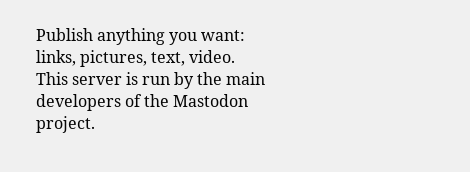Publish anything you want: links, pictures, text, video. This server is run by the main developers of the Mastodon project.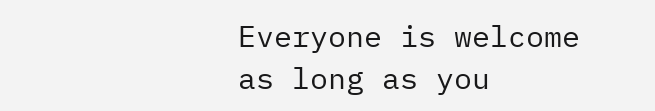Everyone is welcome as long as you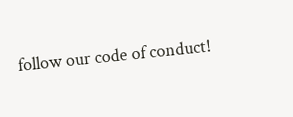follow our code of conduct!